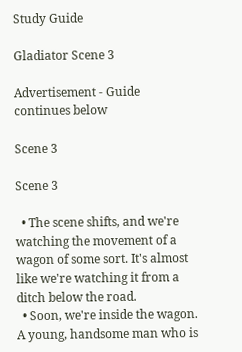Study Guide

Gladiator Scene 3

Advertisement - Guide continues below

Scene 3

Scene 3

  • The scene shifts, and we're watching the movement of a wagon of some sort. It's almost like we're watching it from a ditch below the road.
  • Soon, we're inside the wagon. A young, handsome man who is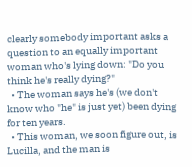clearly somebody important asks a question to an equally important woman who's lying down: "Do you think he's really dying?"
  • The woman says he's (we don't know who "he" is just yet) been dying for ten years.
  • This woman, we soon figure out, is Lucilla, and the man is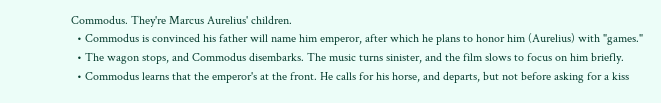Commodus. They're Marcus Aurelius' children.
  • Commodus is convinced his father will name him emperor, after which he plans to honor him (Aurelius) with "games."
  • The wagon stops, and Commodus disembarks. The music turns sinister, and the film slows to focus on him briefly.
  • Commodus learns that the emperor's at the front. He calls for his horse, and departs, but not before asking for a kiss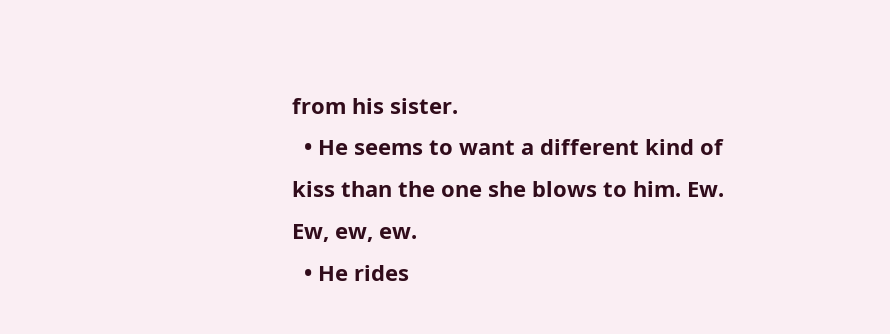from his sister.
  • He seems to want a different kind of kiss than the one she blows to him. Ew. Ew, ew, ew.
  • He rides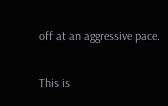off at an aggressive pace.

This is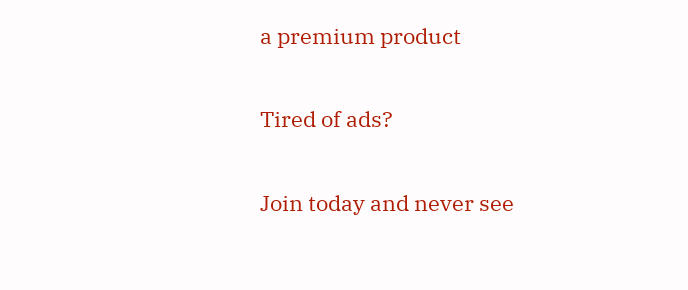a premium product

Tired of ads?

Join today and never see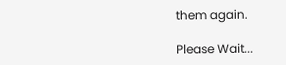them again.

Please Wait...